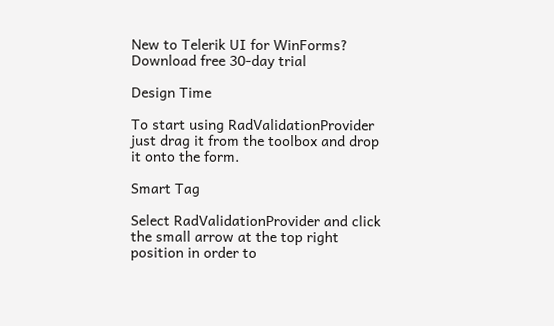New to Telerik UI for WinForms? Download free 30-day trial

Design Time

To start using RadValidationProvider just drag it from the toolbox and drop it onto the form.

Smart Tag

Select RadValidationProvider and click the small arrow at the top right position in order to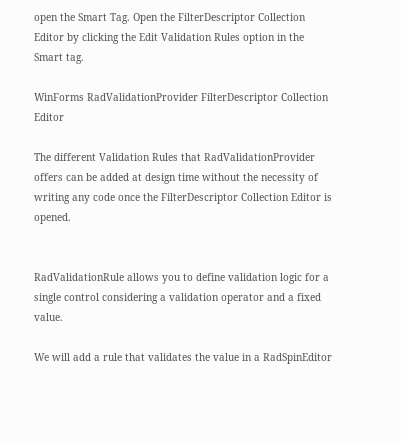open the Smart Tag. Open the FilterDescriptor Collection Editor by clicking the Edit Validation Rules option in the Smart tag.

WinForms RadValidationProvider FilterDescriptor Collection Editor

The different Validation Rules that RadValidationProvider offers can be added at design time without the necessity of writing any code once the FilterDescriptor Collection Editor is opened.


RadValidationRule allows you to define validation logic for a single control considering a validation operator and a fixed value.

We will add a rule that validates the value in a RadSpinEditor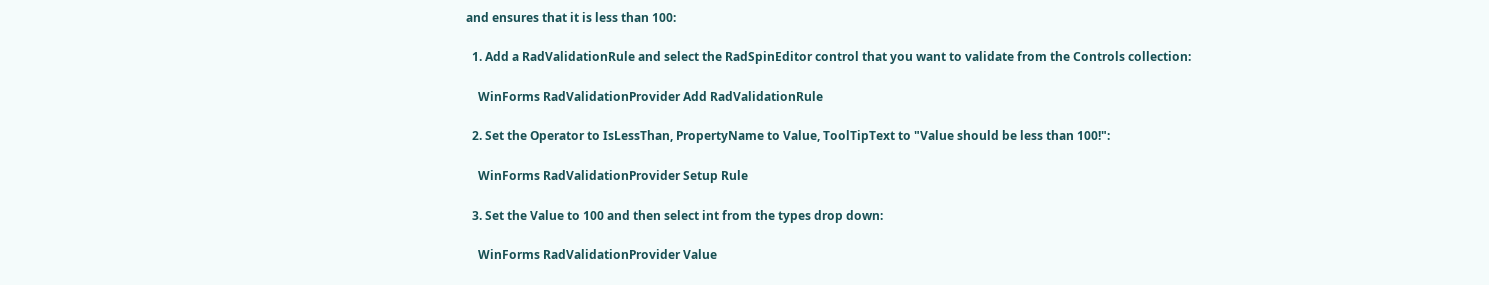and ensures that it is less than 100:

  1. Add a RadValidationRule and select the RadSpinEditor control that you want to validate from the Controls collection:

    WinForms RadValidationProvider Add RadValidationRule

  2. Set the Operator to IsLessThan, PropertyName to Value, ToolTipText to "Value should be less than 100!":

    WinForms RadValidationProvider Setup Rule

  3. Set the Value to 100 and then select int from the types drop down:

    WinForms RadValidationProvider Value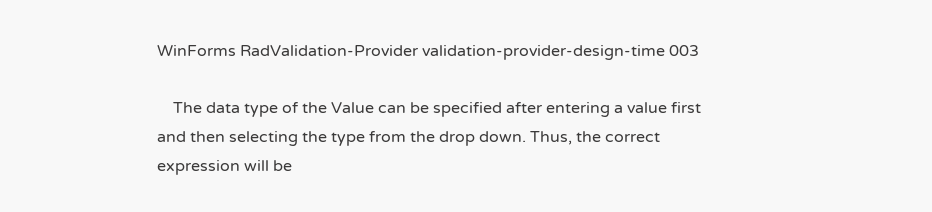WinForms RadValidation-Provider validation-provider-design-time 003

    The data type of the Value can be specified after entering a value first and then selecting the type from the drop down. Thus, the correct expression will be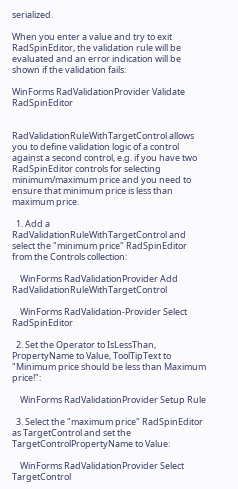serialized.

When you enter a value and try to exit RadSpinEditor, the validation rule will be evaluated and an error indication will be shown if the validation fails:

WinForms RadValidationProvider Validate RadSpinEditor


RadValidationRuleWithTargetControl allows you to define validation logic of a control against a second control, e.g. if you have two RadSpinEditor controls for selecting minimum/maximum price and you need to ensure that minimum price is less than maximum price.

  1. Add a RadValidationRuleWithTargetControl and select the "minimum price" RadSpinEditor from the Controls collection:

    WinForms RadValidationProvider Add RadValidationRuleWithTargetControl

    WinForms RadValidation-Provider Select RadSpinEditor

  2. Set the Operator to IsLessThan, PropertyName to Value, ToolTipText to "Minimum price should be less than Maximum price!":

    WinForms RadValidationProvider Setup Rule

  3. Select the "maximum price" RadSpinEditor as TargetControl and set the TargetControlPropertyName to Value:

    WinForms RadValidationProvider Select TargetControl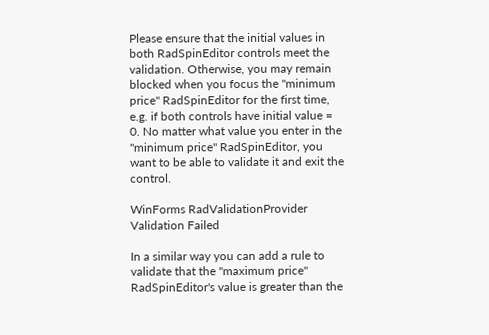Please ensure that the initial values in both RadSpinEditor controls meet the validation. Otherwise, you may remain blocked when you focus the "minimum price" RadSpinEditor for the first time, e.g. if both controls have initial value = 0. No matter what value you enter in the "minimum price" RadSpinEditor, you want to be able to validate it and exit the control.

WinForms RadValidationProvider Validation Failed

In a similar way you can add a rule to validate that the "maximum price" RadSpinEditor's value is greater than the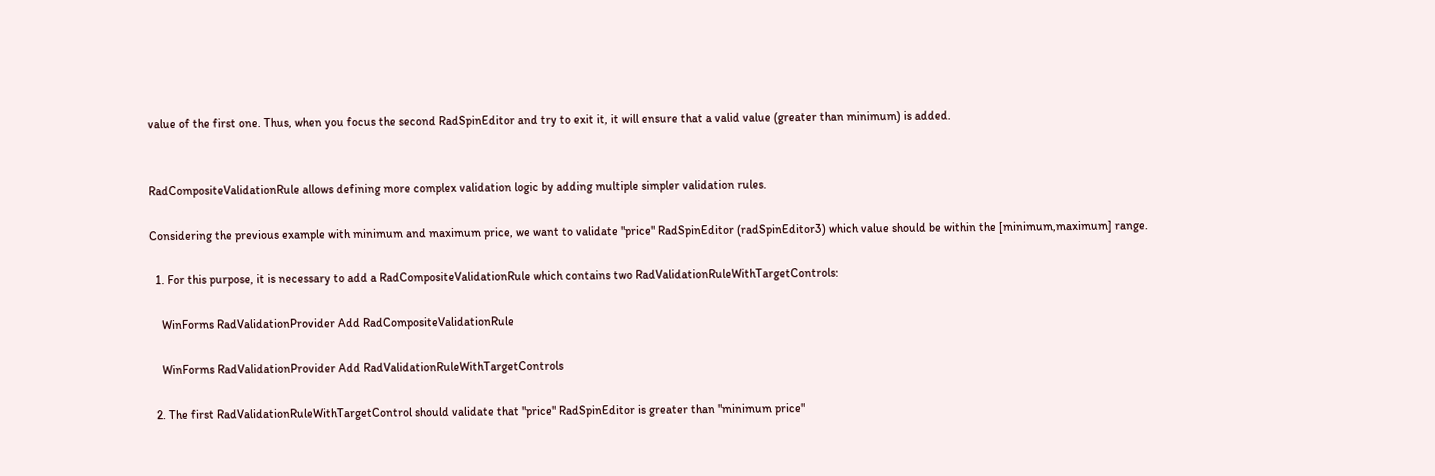value of the first one. Thus, when you focus the second RadSpinEditor and try to exit it, it will ensure that a valid value (greater than minimum) is added.


RadCompositeValidationRule allows defining more complex validation logic by adding multiple simpler validation rules.

Considering the previous example with minimum and maximum price, we want to validate "price" RadSpinEditor (radSpinEditor3) which value should be within the [minimum,maximum] range.

  1. For this purpose, it is necessary to add a RadCompositeValidationRule which contains two RadValidationRuleWithTargetControls:

    WinForms RadValidationProvider Add RadCompositeValidationRule

    WinForms RadValidationProvider Add RadValidationRuleWithTargetControls

  2. The first RadValidationRuleWithTargetControl should validate that "price" RadSpinEditor is greater than "minimum price"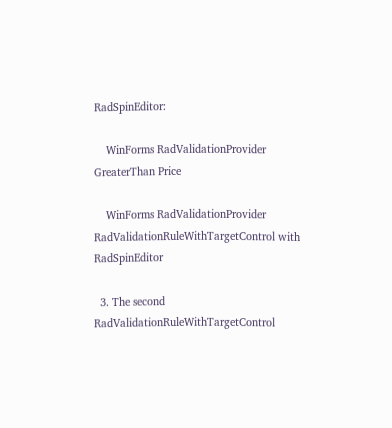RadSpinEditor:

    WinForms RadValidationProvider GreaterThan Price

    WinForms RadValidationProvider RadValidationRuleWithTargetControl with RadSpinEditor

  3. The second RadValidationRuleWithTargetControl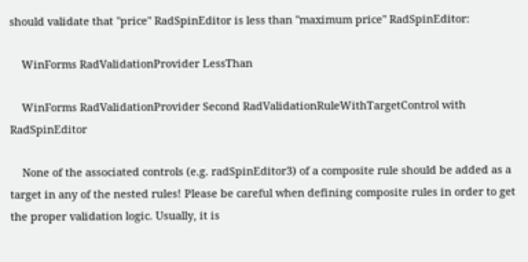should validate that "price" RadSpinEditor is less than "maximum price" RadSpinEditor:

    WinForms RadValidationProvider LessThan

    WinForms RadValidationProvider Second RadValidationRuleWithTargetControl with RadSpinEditor

    None of the associated controls (e.g. radSpinEditor3) of a composite rule should be added as a target in any of the nested rules! Please be careful when defining composite rules in order to get the proper validation logic. Usually, it is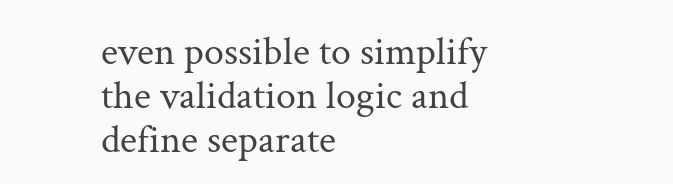even possible to simplify the validation logic and define separate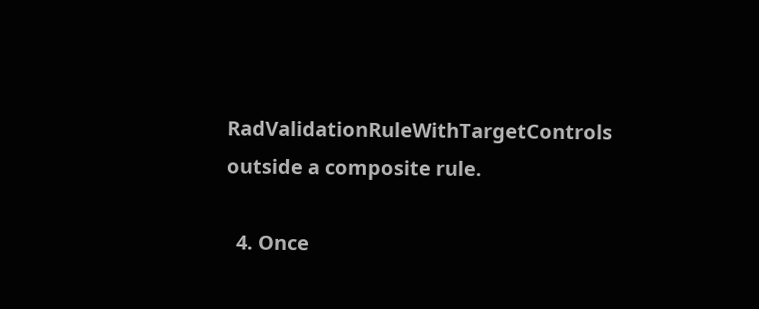RadValidationRuleWithTargetControls outside a composite rule.

  4. Once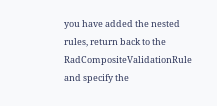you have added the nested rules, return back to the RadCompositeValidationRule and specify the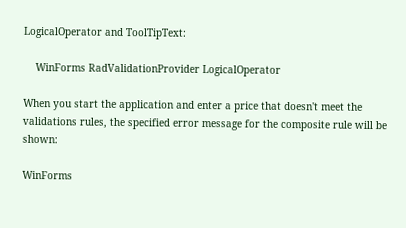LogicalOperator and ToolTipText:

    WinForms RadValidationProvider LogicalOperator

When you start the application and enter a price that doesn't meet the validations rules, the specified error message for the composite rule will be shown:

WinForms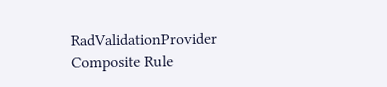RadValidationProvider Composite Rule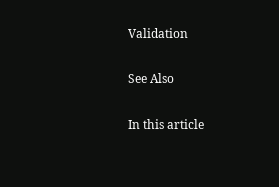Validation

See Also

In this article